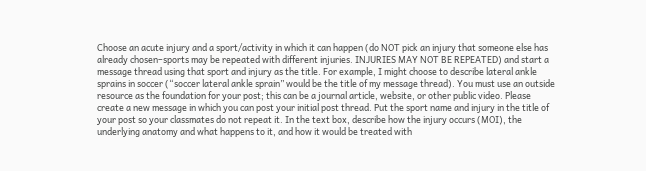Choose an acute injury and a sport/activity in which it can happen (do NOT pick an injury that someone else has already chosen–sports may be repeated with different injuries. INJURIES MAY NOT BE REPEATED) and start a message thread using that sport and injury as the title. For example, I might choose to describe lateral ankle sprains in soccer (“soccer lateral ankle sprain” would be the title of my message thread). You must use an outside resource as the foundation for your post; this can be a journal article, website, or other public video. Please create a new message in which you can post your initial post thread. Put the sport name and injury in the title of your post so your classmates do not repeat it. In the text box, describe how the injury occurs (MOI), the underlying anatomy and what happens to it, and how it would be treated with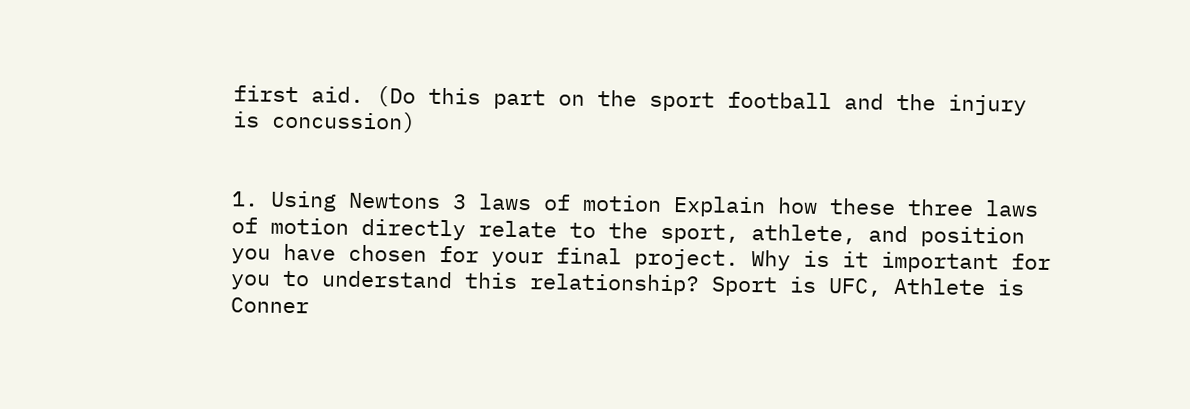first aid. (Do this part on the sport football and the injury is concussion)


1. Using Newtons 3 laws of motion Explain how these three laws of motion directly relate to the sport, athlete, and position you have chosen for your final project. Why is it important for you to understand this relationship? Sport is UFC, Athlete is Conner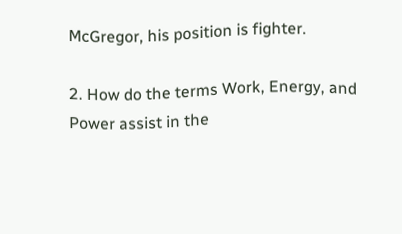McGregor, his position is fighter.

2. How do the terms Work, Energy, and Power assist in the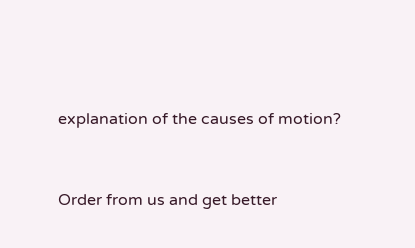explanation of the causes of motion?


Order from us and get better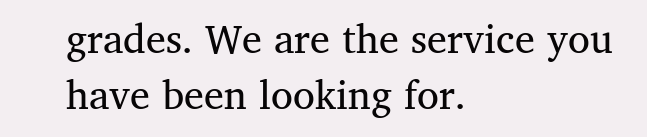grades. We are the service you have been looking for.